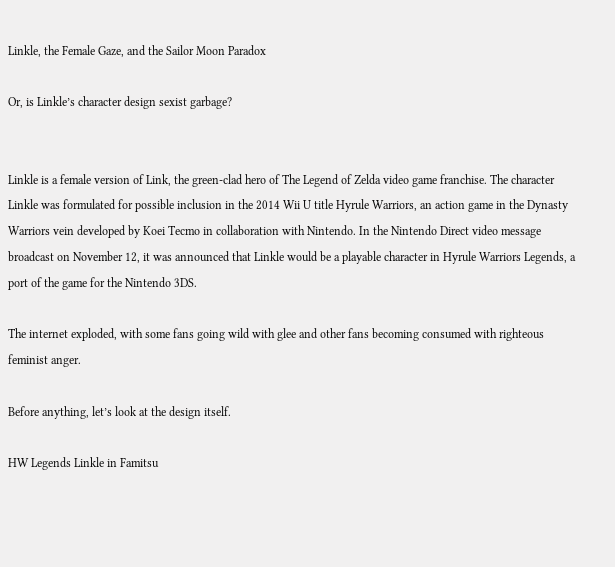Linkle, the Female Gaze, and the Sailor Moon Paradox

Or, is Linkle’s character design sexist garbage?


Linkle is a female version of Link, the green-clad hero of The Legend of Zelda video game franchise. The character Linkle was formulated for possible inclusion in the 2014 Wii U title Hyrule Warriors, an action game in the Dynasty Warriors vein developed by Koei Tecmo in collaboration with Nintendo. In the Nintendo Direct video message broadcast on November 12, it was announced that Linkle would be a playable character in Hyrule Warriors Legends, a port of the game for the Nintendo 3DS.

The internet exploded, with some fans going wild with glee and other fans becoming consumed with righteous feminist anger.

Before anything, let’s look at the design itself.

HW Legends Linkle in Famitsu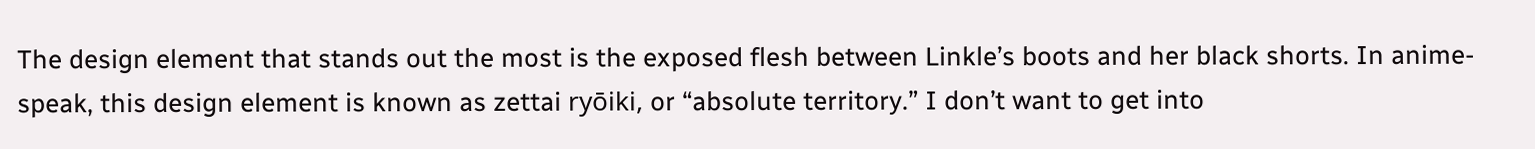The design element that stands out the most is the exposed flesh between Linkle’s boots and her black shorts. In anime-speak, this design element is known as zettai ryōiki, or “absolute territory.” I don’t want to get into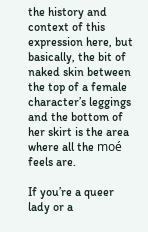the history and context of this expression here, but basically, the bit of naked skin between the top of a female character’s leggings and the bottom of her skirt is the area where all the moé feels are.

If you’re a queer lady or a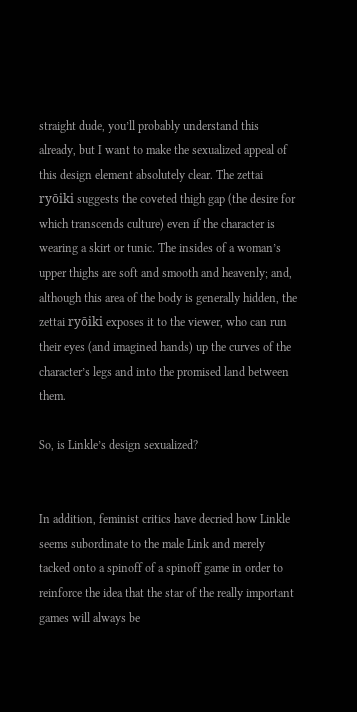straight dude, you’ll probably understand this already, but I want to make the sexualized appeal of this design element absolutely clear. The zettai ryōiki suggests the coveted thigh gap (the desire for which transcends culture) even if the character is wearing a skirt or tunic. The insides of a woman’s upper thighs are soft and smooth and heavenly; and, although this area of the body is generally hidden, the zettai ryōiki exposes it to the viewer, who can run their eyes (and imagined hands) up the curves of the character’s legs and into the promised land between them.

So, is Linkle’s design sexualized?


In addition, feminist critics have decried how Linkle seems subordinate to the male Link and merely tacked onto a spinoff of a spinoff game in order to reinforce the idea that the star of the really important games will always be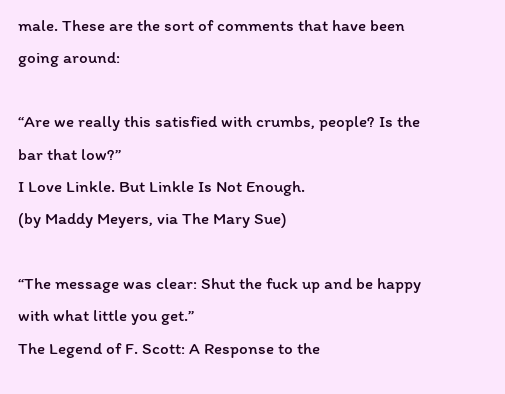male. These are the sort of comments that have been going around:

“Are we really this satisfied with crumbs, people? Is the bar that low?”
I Love Linkle. But Linkle Is Not Enough.
(by Maddy Meyers, via The Mary Sue)

“The message was clear: Shut the fuck up and be happy with what little you get.”
The Legend of F. Scott: A Response to the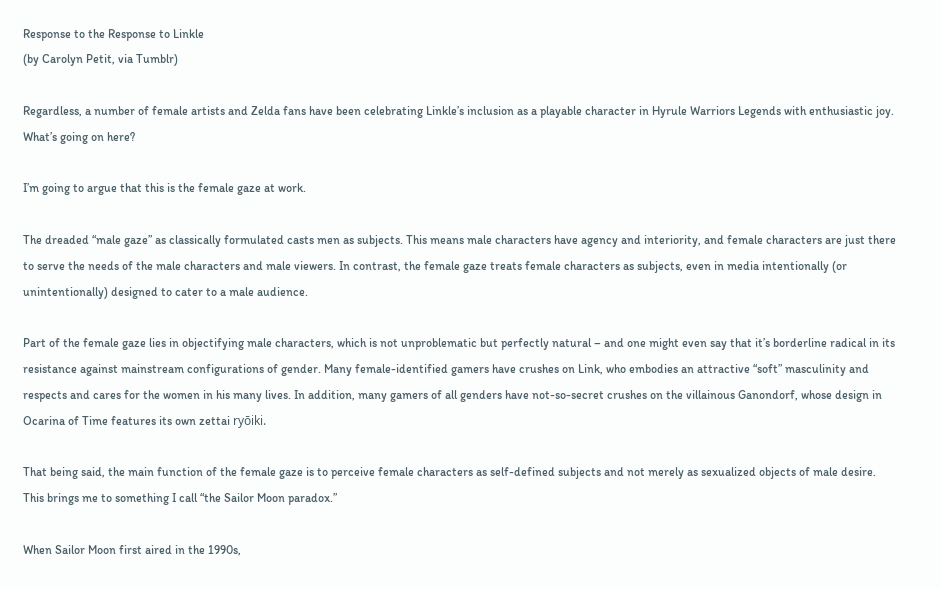Response to the Response to Linkle
(by Carolyn Petit, via Tumblr)

Regardless, a number of female artists and Zelda fans have been celebrating Linkle’s inclusion as a playable character in Hyrule Warriors Legends with enthusiastic joy. What’s going on here?

I’m going to argue that this is the female gaze at work.

The dreaded “male gaze” as classically formulated casts men as subjects. This means male characters have agency and interiority, and female characters are just there to serve the needs of the male characters and male viewers. In contrast, the female gaze treats female characters as subjects, even in media intentionally (or unintentionally) designed to cater to a male audience.

Part of the female gaze lies in objectifying male characters, which is not unproblematic but perfectly natural – and one might even say that it’s borderline radical in its resistance against mainstream configurations of gender. Many female-identified gamers have crushes on Link, who embodies an attractive “soft” masculinity and respects and cares for the women in his many lives. In addition, many gamers of all genders have not-so-secret crushes on the villainous Ganondorf, whose design in Ocarina of Time features its own zettai ryōiki.

That being said, the main function of the female gaze is to perceive female characters as self-defined subjects and not merely as sexualized objects of male desire. This brings me to something I call “the Sailor Moon paradox.”

When Sailor Moon first aired in the 1990s,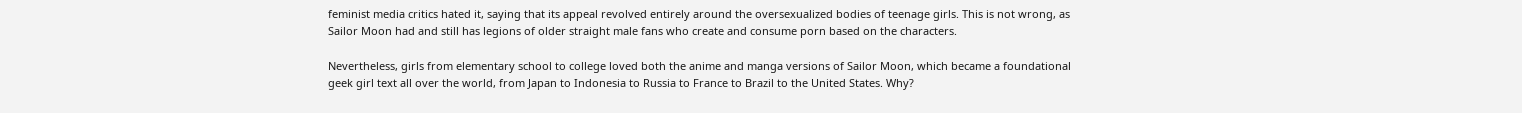feminist media critics hated it, saying that its appeal revolved entirely around the oversexualized bodies of teenage girls. This is not wrong, as Sailor Moon had and still has legions of older straight male fans who create and consume porn based on the characters.

Nevertheless, girls from elementary school to college loved both the anime and manga versions of Sailor Moon, which became a foundational geek girl text all over the world, from Japan to Indonesia to Russia to France to Brazil to the United States. Why?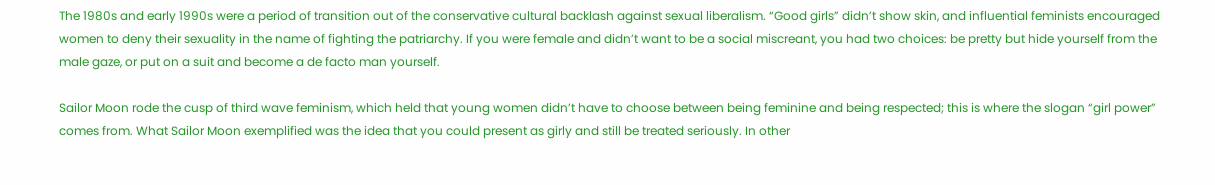The 1980s and early 1990s were a period of transition out of the conservative cultural backlash against sexual liberalism. “Good girls” didn’t show skin, and influential feminists encouraged women to deny their sexuality in the name of fighting the patriarchy. If you were female and didn’t want to be a social miscreant, you had two choices: be pretty but hide yourself from the male gaze, or put on a suit and become a de facto man yourself.

Sailor Moon rode the cusp of third wave feminism, which held that young women didn’t have to choose between being feminine and being respected; this is where the slogan “girl power” comes from. What Sailor Moon exemplified was the idea that you could present as girly and still be treated seriously. In other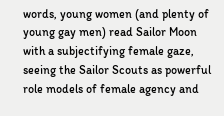words, young women (and plenty of young gay men) read Sailor Moon with a subjectifying female gaze, seeing the Sailor Scouts as powerful role models of female agency and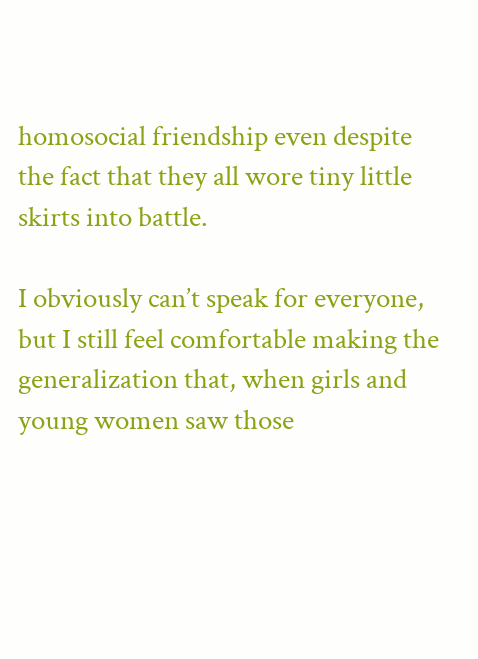homosocial friendship even despite the fact that they all wore tiny little skirts into battle.

I obviously can’t speak for everyone, but I still feel comfortable making the generalization that, when girls and young women saw those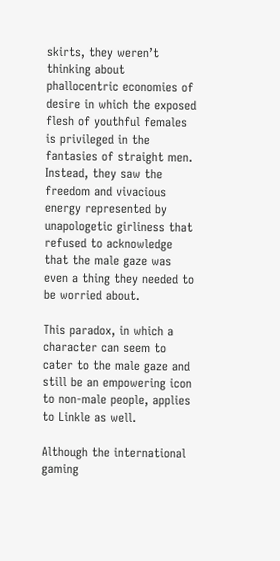skirts, they weren’t thinking about phallocentric economies of desire in which the exposed flesh of youthful females is privileged in the fantasies of straight men. Instead, they saw the freedom and vivacious energy represented by unapologetic girliness that refused to acknowledge that the male gaze was even a thing they needed to be worried about.

This paradox, in which a character can seem to cater to the male gaze and still be an empowering icon to non-male people, applies to Linkle as well.

Although the international gaming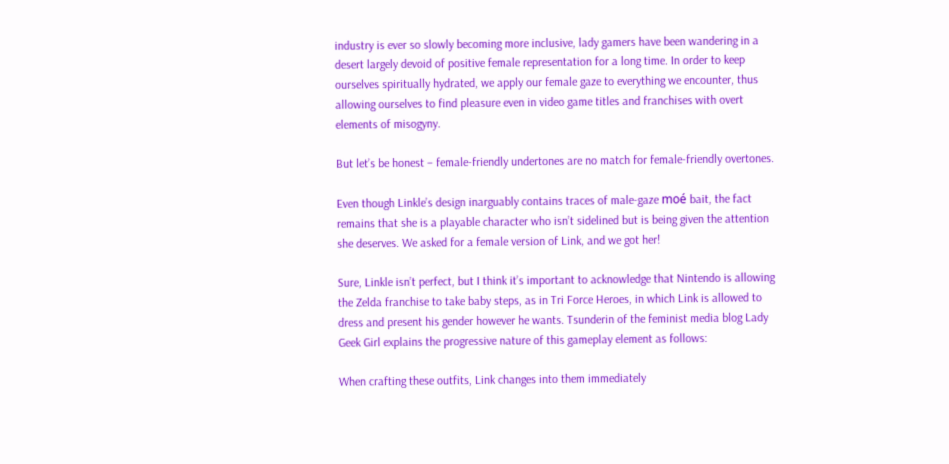industry is ever so slowly becoming more inclusive, lady gamers have been wandering in a desert largely devoid of positive female representation for a long time. In order to keep ourselves spiritually hydrated, we apply our female gaze to everything we encounter, thus allowing ourselves to find pleasure even in video game titles and franchises with overt elements of misogyny.

But let’s be honest – female-friendly undertones are no match for female-friendly overtones.

Even though Linkle’s design inarguably contains traces of male-gaze moé bait, the fact remains that she is a playable character who isn’t sidelined but is being given the attention she deserves. We asked for a female version of Link, and we got her!

Sure, Linkle isn’t perfect, but I think it’s important to acknowledge that Nintendo is allowing the Zelda franchise to take baby steps, as in Tri Force Heroes, in which Link is allowed to dress and present his gender however he wants. Tsunderin of the feminist media blog Lady Geek Girl explains the progressive nature of this gameplay element as follows:

When crafting these outfits, Link changes into them immediately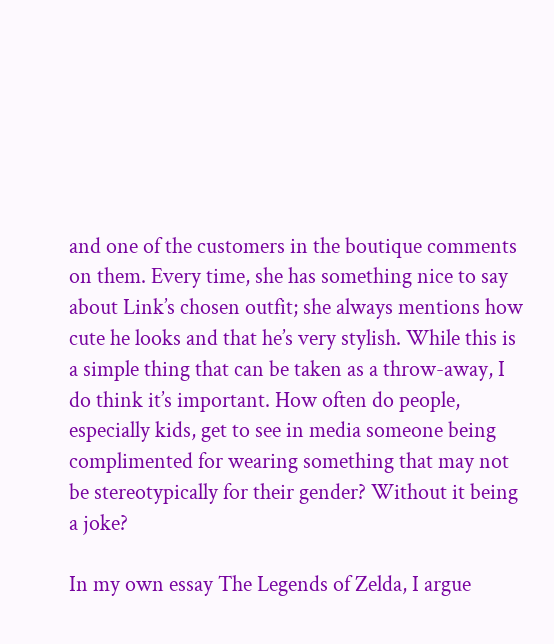and one of the customers in the boutique comments on them. Every time, she has something nice to say about Link’s chosen outfit; she always mentions how cute he looks and that he’s very stylish. While this is a simple thing that can be taken as a throw-away, I do think it’s important. How often do people, especially kids, get to see in media someone being complimented for wearing something that may not be stereotypically for their gender? Without it being a joke?

In my own essay The Legends of Zelda, I argue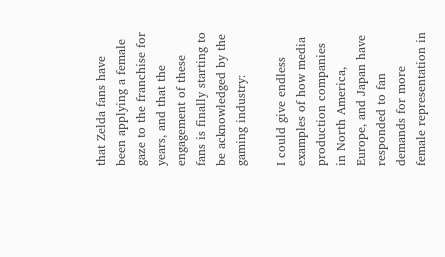that Zelda fans have been applying a female gaze to the franchise for years, and that the engagement of these fans is finally starting to be acknowledged by the gaming industry:

I could give endless examples of how media production companies in North America, Europe, and Japan have responded to fan demands for more female representation in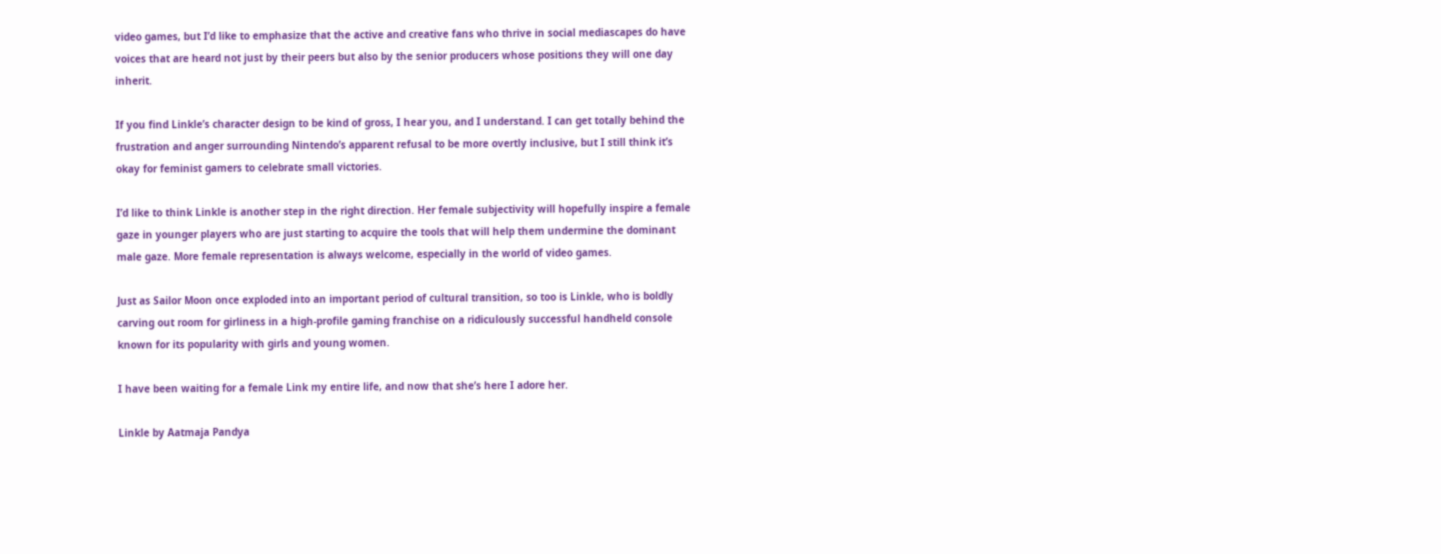video games, but I’d like to emphasize that the active and creative fans who thrive in social mediascapes do have voices that are heard not just by their peers but also by the senior producers whose positions they will one day inherit.

If you find Linkle’s character design to be kind of gross, I hear you, and I understand. I can get totally behind the frustration and anger surrounding Nintendo’s apparent refusal to be more overtly inclusive, but I still think it’s okay for feminist gamers to celebrate small victories.

I’d like to think Linkle is another step in the right direction. Her female subjectivity will hopefully inspire a female gaze in younger players who are just starting to acquire the tools that will help them undermine the dominant male gaze. More female representation is always welcome, especially in the world of video games.

Just as Sailor Moon once exploded into an important period of cultural transition, so too is Linkle, who is boldly carving out room for girliness in a high-profile gaming franchise on a ridiculously successful handheld console known for its popularity with girls and young women.

I have been waiting for a female Link my entire life, and now that she’s here I adore her.

Linkle by Aatmaja Pandya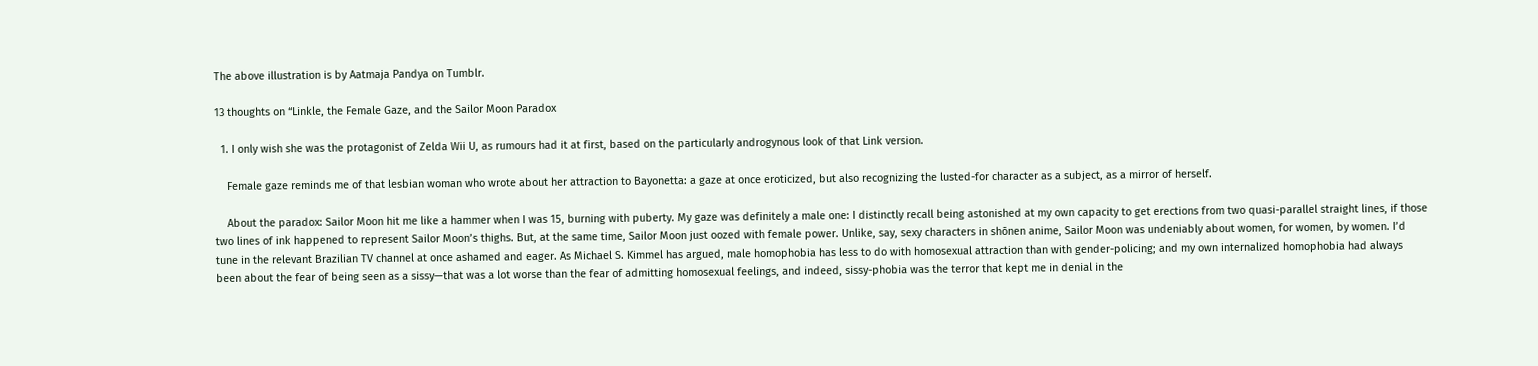The above illustration is by Aatmaja Pandya on Tumblr.

13 thoughts on “Linkle, the Female Gaze, and the Sailor Moon Paradox

  1. I only wish she was the protagonist of Zelda Wii U, as rumours had it at first, based on the particularly androgynous look of that Link version.

    Female gaze reminds me of that lesbian woman who wrote about her attraction to Bayonetta: a gaze at once eroticized, but also recognizing the lusted-for character as a subject, as a mirror of herself.

    About the paradox: Sailor Moon hit me like a hammer when I was 15, burning with puberty. My gaze was definitely a male one: I distinctly recall being astonished at my own capacity to get erections from two quasi-parallel straight lines, if those two lines of ink happened to represent Sailor Moon’s thighs. But, at the same time, Sailor Moon just oozed with female power. Unlike, say, sexy characters in shōnen anime, Sailor Moon was undeniably about women, for women, by women. I’d tune in the relevant Brazilian TV channel at once ashamed and eager. As Michael S. Kimmel has argued, male homophobia has less to do with homosexual attraction than with gender-policing; and my own internalized homophobia had always been about the fear of being seen as a sissy—that was a lot worse than the fear of admitting homosexual feelings, and indeed, sissy-phobia was the terror that kept me in denial in the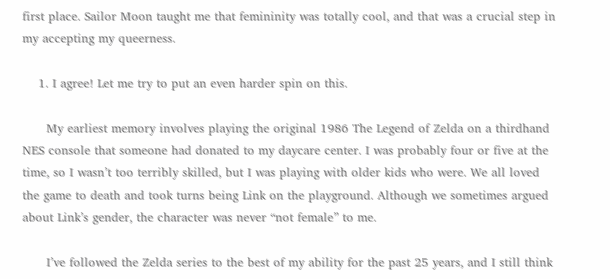first place. Sailor Moon taught me that femininity was totally cool, and that was a crucial step in my accepting my queerness.

    1. I agree! Let me try to put an even harder spin on this.

      My earliest memory involves playing the original 1986 The Legend of Zelda on a thirdhand NES console that someone had donated to my daycare center. I was probably four or five at the time, so I wasn’t too terribly skilled, but I was playing with older kids who were. We all loved the game to death and took turns being Link on the playground. Although we sometimes argued about Link’s gender, the character was never “not female” to me.

      I’ve followed the Zelda series to the best of my ability for the past 25 years, and I still think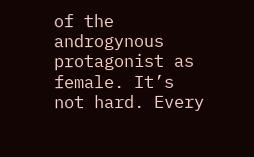of the androgynous protagonist as female. It’s not hard. Every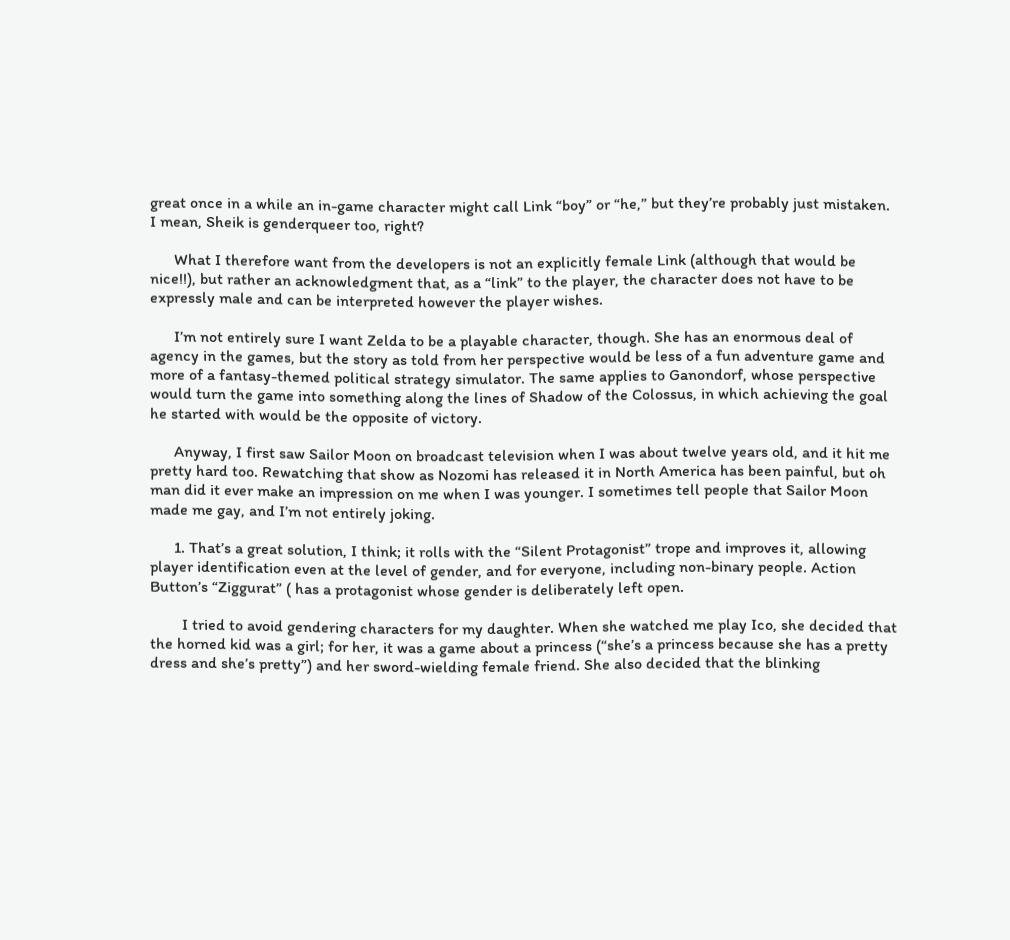great once in a while an in-game character might call Link “boy” or “he,” but they’re probably just mistaken. I mean, Sheik is genderqueer too, right?

      What I therefore want from the developers is not an explicitly female Link (although that would be nice!!), but rather an acknowledgment that, as a “link” to the player, the character does not have to be expressly male and can be interpreted however the player wishes.

      I’m not entirely sure I want Zelda to be a playable character, though. She has an enormous deal of agency in the games, but the story as told from her perspective would be less of a fun adventure game and more of a fantasy-themed political strategy simulator. The same applies to Ganondorf, whose perspective would turn the game into something along the lines of Shadow of the Colossus, in which achieving the goal he started with would be the opposite of victory.

      Anyway, I first saw Sailor Moon on broadcast television when I was about twelve years old, and it hit me pretty hard too. Rewatching that show as Nozomi has released it in North America has been painful, but oh man did it ever make an impression on me when I was younger. I sometimes tell people that Sailor Moon made me gay, and I’m not entirely joking.

      1. That’s a great solution, I think; it rolls with the “Silent Protagonist” trope and improves it, allowing player identification even at the level of gender, and for everyone, including non-binary people. Action Button’s “Ziggurat” ( has a protagonist whose gender is deliberately left open.

        I tried to avoid gendering characters for my daughter. When she watched me play Ico, she decided that the horned kid was a girl; for her, it was a game about a princess (“she’s a princess because she has a pretty dress and she’s pretty”) and her sword-wielding female friend. She also decided that the blinking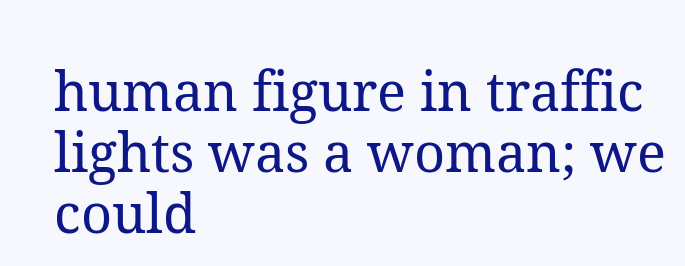human figure in traffic lights was a woman; we could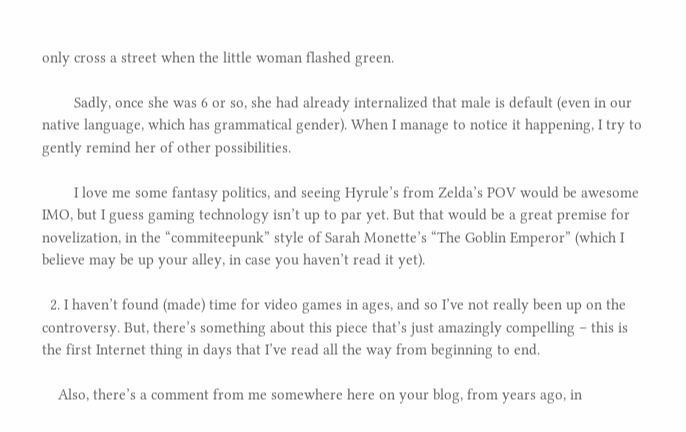only cross a street when the little woman flashed green.

        Sadly, once she was 6 or so, she had already internalized that male is default (even in our native language, which has grammatical gender). When I manage to notice it happening, I try to gently remind her of other possibilities.

        I love me some fantasy politics, and seeing Hyrule’s from Zelda’s POV would be awesome IMO, but I guess gaming technology isn’t up to par yet. But that would be a great premise for novelization, in the “commiteepunk” style of Sarah Monette’s “The Goblin Emperor” (which I believe may be up your alley, in case you haven’t read it yet).

  2. I haven’t found (made) time for video games in ages, and so I’ve not really been up on the controversy. But, there’s something about this piece that’s just amazingly compelling – this is the first Internet thing in days that I’ve read all the way from beginning to end.

    Also, there’s a comment from me somewhere here on your blog, from years ago, in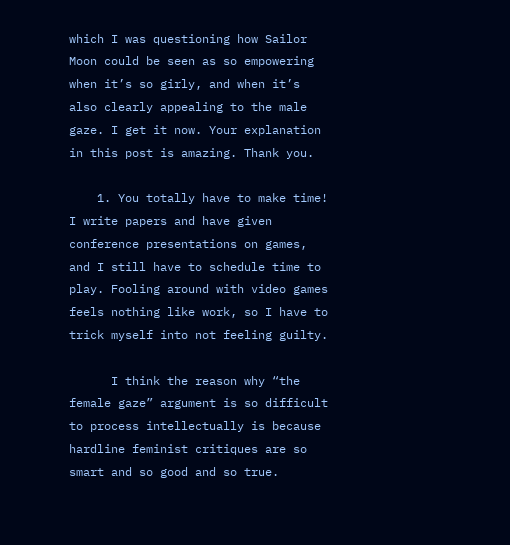which I was questioning how Sailor Moon could be seen as so empowering when it’s so girly, and when it’s also clearly appealing to the male gaze. I get it now. Your explanation in this post is amazing. Thank you.

    1. You totally have to make time! I write papers and have given conference presentations on games, and I still have to schedule time to play. Fooling around with video games feels nothing like work, so I have to trick myself into not feeling guilty.

      I think the reason why “the female gaze” argument is so difficult to process intellectually is because hardline feminist critiques are so smart and so good and so true.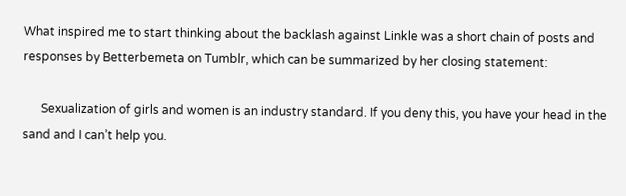What inspired me to start thinking about the backlash against Linkle was a short chain of posts and responses by Betterbemeta on Tumblr, which can be summarized by her closing statement:

      Sexualization of girls and women is an industry standard. If you deny this, you have your head in the sand and I can’t help you.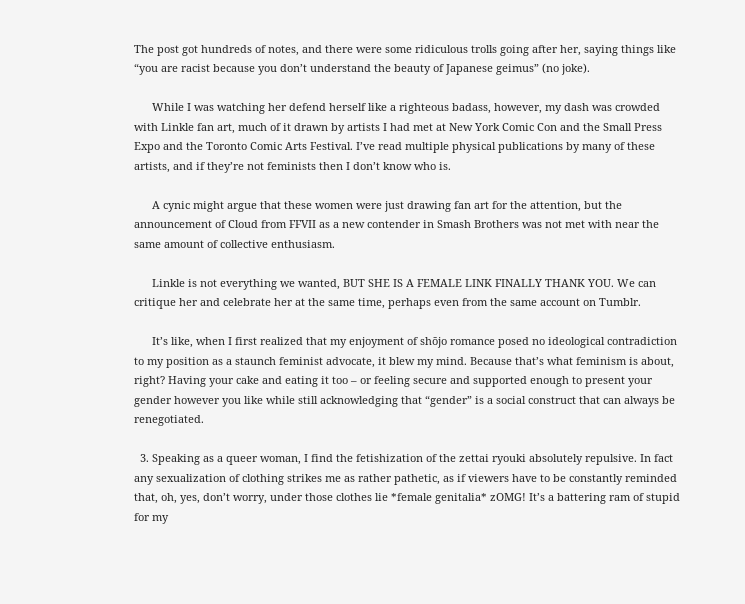The post got hundreds of notes, and there were some ridiculous trolls going after her, saying things like “you are racist because you don’t understand the beauty of Japanese geimus” (no joke).

      While I was watching her defend herself like a righteous badass, however, my dash was crowded with Linkle fan art, much of it drawn by artists I had met at New York Comic Con and the Small Press Expo and the Toronto Comic Arts Festival. I’ve read multiple physical publications by many of these artists, and if they’re not feminists then I don’t know who is.

      A cynic might argue that these women were just drawing fan art for the attention, but the announcement of Cloud from FFVII as a new contender in Smash Brothers was not met with near the same amount of collective enthusiasm.

      Linkle is not everything we wanted, BUT SHE IS A FEMALE LINK FINALLY THANK YOU. We can critique her and celebrate her at the same time, perhaps even from the same account on Tumblr.

      It’s like, when I first realized that my enjoyment of shōjo romance posed no ideological contradiction to my position as a staunch feminist advocate, it blew my mind. Because that’s what feminism is about, right? Having your cake and eating it too – or feeling secure and supported enough to present your gender however you like while still acknowledging that “gender” is a social construct that can always be renegotiated.

  3. Speaking as a queer woman, I find the fetishization of the zettai ryouki absolutely repulsive. In fact any sexualization of clothing strikes me as rather pathetic, as if viewers have to be constantly reminded that, oh, yes, don’t worry, under those clothes lie *female genitalia* zOMG! It’s a battering ram of stupid for my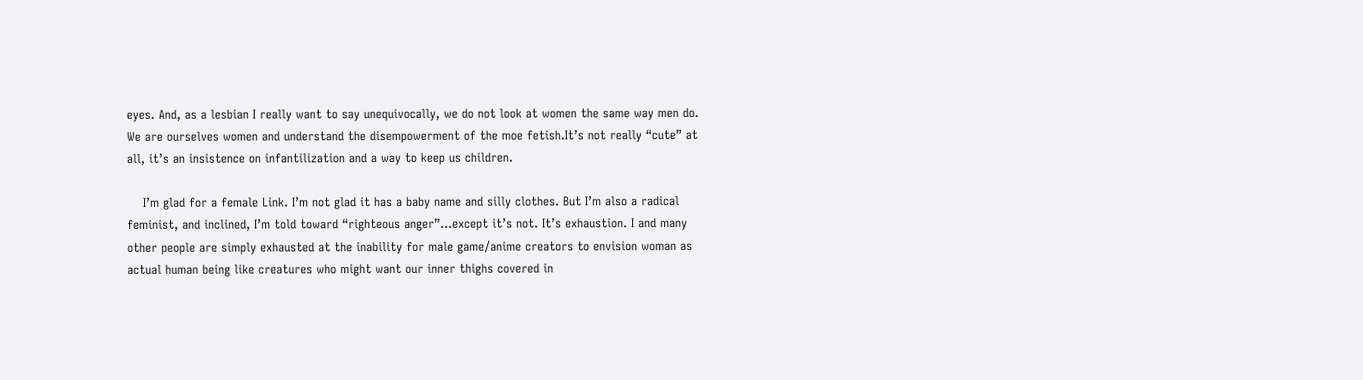eyes. And, as a lesbian I really want to say unequivocally, we do not look at women the same way men do. We are ourselves women and understand the disempowerment of the moe fetish.It’s not really “cute” at all, it’s an insistence on infantilization and a way to keep us children.

    I’m glad for a female Link. I’m not glad it has a baby name and silly clothes. But I’m also a radical feminist, and inclined, I’m told toward “righteous anger”…except it’s not. It’s exhaustion. I and many other people are simply exhausted at the inability for male game/anime creators to envision woman as actual human being like creatures who might want our inner thighs covered in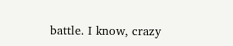battle. I know, crazy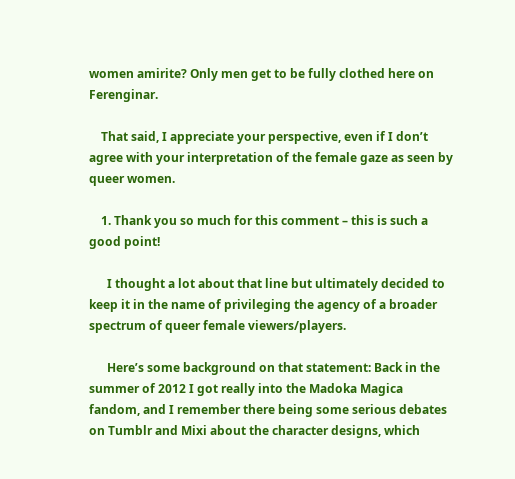women amirite? Only men get to be fully clothed here on Ferenginar.

    That said, I appreciate your perspective, even if I don’t agree with your interpretation of the female gaze as seen by queer women.

    1. Thank you so much for this comment – this is such a good point!

      I thought a lot about that line but ultimately decided to keep it in the name of privileging the agency of a broader spectrum of queer female viewers/players.

      Here’s some background on that statement: Back in the summer of 2012 I got really into the Madoka Magica fandom, and I remember there being some serious debates on Tumblr and Mixi about the character designs, which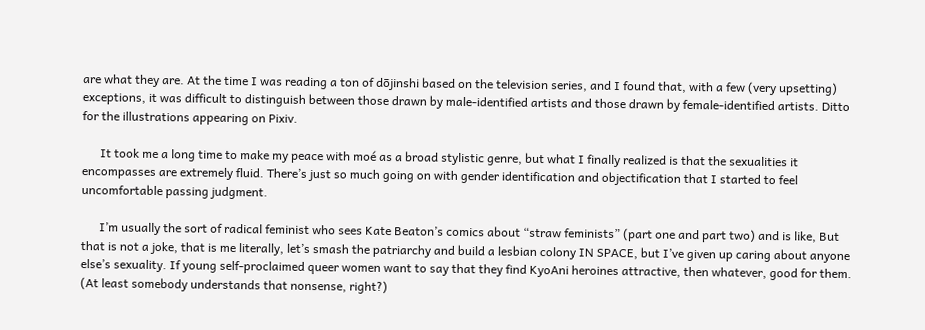are what they are. At the time I was reading a ton of dōjinshi based on the television series, and I found that, with a few (very upsetting) exceptions, it was difficult to distinguish between those drawn by male-identified artists and those drawn by female-identified artists. Ditto for the illustrations appearing on Pixiv.

      It took me a long time to make my peace with moé as a broad stylistic genre, but what I finally realized is that the sexualities it encompasses are extremely fluid. There’s just so much going on with gender identification and objectification that I started to feel uncomfortable passing judgment.

      I’m usually the sort of radical feminist who sees Kate Beaton’s comics about “straw feminists” (part one and part two) and is like, But that is not a joke, that is me literally, let’s smash the patriarchy and build a lesbian colony IN SPACE, but I’ve given up caring about anyone else’s sexuality. If young self-proclaimed queer women want to say that they find KyoAni heroines attractive, then whatever, good for them. (At least somebody understands that nonsense, right?)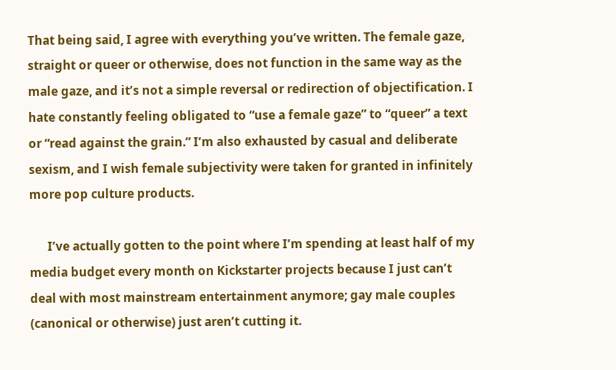That being said, I agree with everything you’ve written. The female gaze, straight or queer or otherwise, does not function in the same way as the male gaze, and it’s not a simple reversal or redirection of objectification. I hate constantly feeling obligated to “use a female gaze” to “queer” a text or “read against the grain.” I’m also exhausted by casual and deliberate sexism, and I wish female subjectivity were taken for granted in infinitely more pop culture products.

      I’ve actually gotten to the point where I’m spending at least half of my media budget every month on Kickstarter projects because I just can’t deal with most mainstream entertainment anymore; gay male couples (canonical or otherwise) just aren’t cutting it.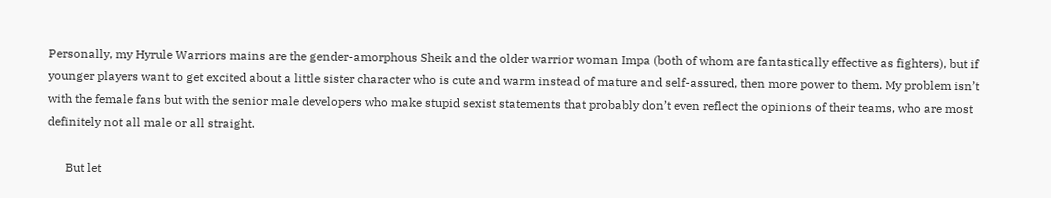Personally, my Hyrule Warriors mains are the gender-amorphous Sheik and the older warrior woman Impa (both of whom are fantastically effective as fighters), but if younger players want to get excited about a little sister character who is cute and warm instead of mature and self-assured, then more power to them. My problem isn’t with the female fans but with the senior male developers who make stupid sexist statements that probably don’t even reflect the opinions of their teams, who are most definitely not all male or all straight.

      But let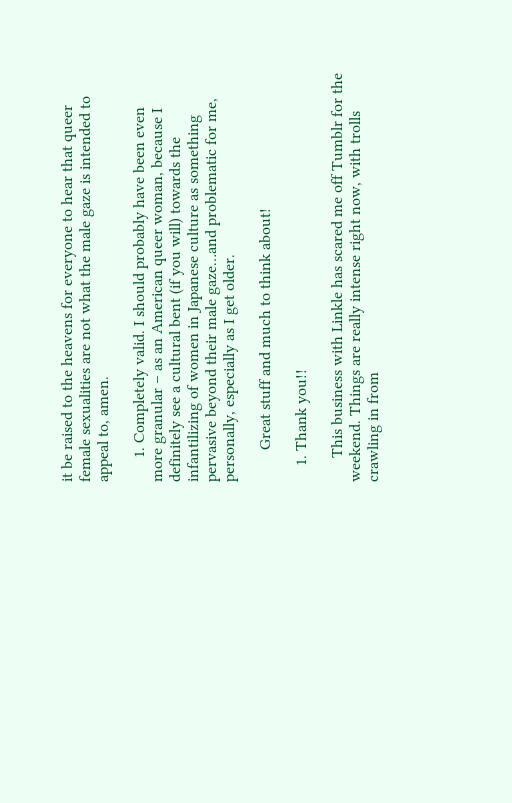it be raised to the heavens for everyone to hear that queer female sexualities are not what the male gaze is intended to appeal to, amen.

      1. Completely valid. I should probably have been even more granular – as an American queer woman, because I definitely see a cultural bent (if you will) towards the infantilizing of women in Japanese culture as something pervasive beyond their male gaze…and problematic for me, personally, especially as I get older.

        Great stuff and much to think about!

    1. Thank you!!

      This business with Linkle has scared me off Tumblr for the weekend. Things are really intense right now, with trolls crawling in from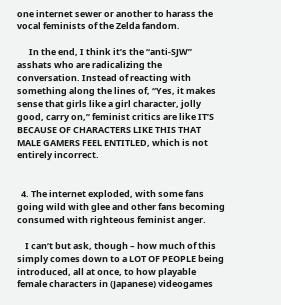one internet sewer or another to harass the vocal feminists of the Zelda fandom.

      In the end, I think it’s the “anti-SJW” asshats who are radicalizing the conversation. Instead of reacting with something along the lines of, “Yes, it makes sense that girls like a girl character, jolly good, carry on,” feminist critics are like IT’S BECAUSE OF CHARACTERS LIKE THIS THAT MALE GAMERS FEEL ENTITLED, which is not entirely incorrect.


  4. The internet exploded, with some fans going wild with glee and other fans becoming consumed with righteous feminist anger.

    I can’t but ask, though – how much of this simply comes down to a LOT OF PEOPLE being introduced, all at once, to how playable female characters in (Japanese) videogames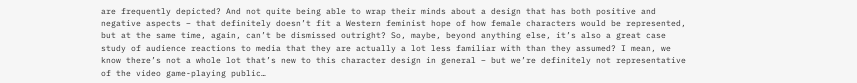are frequently depicted? And not quite being able to wrap their minds about a design that has both positive and negative aspects – that definitely doesn’t fit a Western feminist hope of how female characters would be represented, but at the same time, again, can’t be dismissed outright? So, maybe, beyond anything else, it’s also a great case study of audience reactions to media that they are actually a lot less familiar with than they assumed? I mean, we know there’s not a whole lot that’s new to this character design in general – but we’re definitely not representative of the video game-playing public…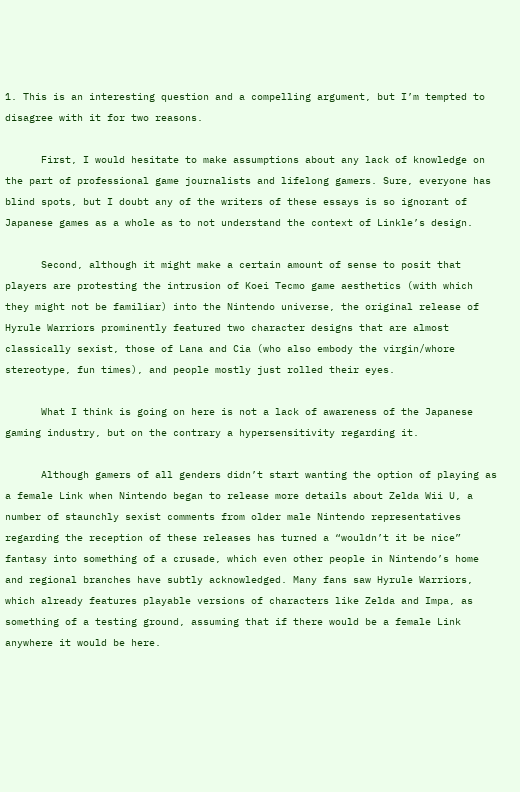1. This is an interesting question and a compelling argument, but I’m tempted to disagree with it for two reasons.

      First, I would hesitate to make assumptions about any lack of knowledge on the part of professional game journalists and lifelong gamers. Sure, everyone has blind spots, but I doubt any of the writers of these essays is so ignorant of Japanese games as a whole as to not understand the context of Linkle’s design.

      Second, although it might make a certain amount of sense to posit that players are protesting the intrusion of Koei Tecmo game aesthetics (with which they might not be familiar) into the Nintendo universe, the original release of Hyrule Warriors prominently featured two character designs that are almost classically sexist, those of Lana and Cia (who also embody the virgin/whore stereotype, fun times), and people mostly just rolled their eyes.

      What I think is going on here is not a lack of awareness of the Japanese gaming industry, but on the contrary a hypersensitivity regarding it.

      Although gamers of all genders didn’t start wanting the option of playing as a female Link when Nintendo began to release more details about Zelda Wii U, a number of staunchly sexist comments from older male Nintendo representatives regarding the reception of these releases has turned a “wouldn’t it be nice” fantasy into something of a crusade, which even other people in Nintendo’s home and regional branches have subtly acknowledged. Many fans saw Hyrule Warriors, which already features playable versions of characters like Zelda and Impa, as something of a testing ground, assuming that if there would be a female Link anywhere it would be here.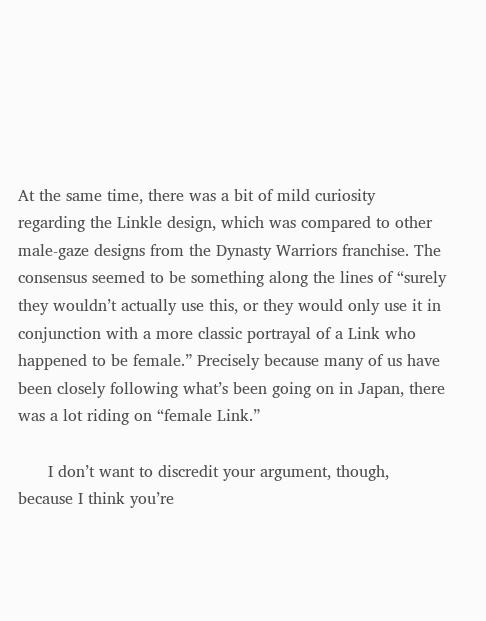At the same time, there was a bit of mild curiosity regarding the Linkle design, which was compared to other male-gaze designs from the Dynasty Warriors franchise. The consensus seemed to be something along the lines of “surely they wouldn’t actually use this, or they would only use it in conjunction with a more classic portrayal of a Link who happened to be female.” Precisely because many of us have been closely following what’s been going on in Japan, there was a lot riding on “female Link.”

      I don’t want to discredit your argument, though, because I think you’re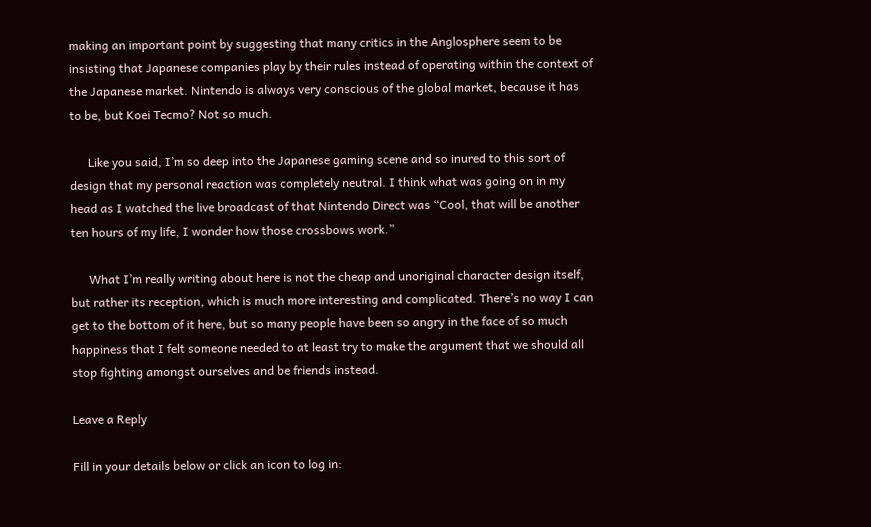making an important point by suggesting that many critics in the Anglosphere seem to be insisting that Japanese companies play by their rules instead of operating within the context of the Japanese market. Nintendo is always very conscious of the global market, because it has to be, but Koei Tecmo? Not so much.

      Like you said, I’m so deep into the Japanese gaming scene and so inured to this sort of design that my personal reaction was completely neutral. I think what was going on in my head as I watched the live broadcast of that Nintendo Direct was “Cool, that will be another ten hours of my life, I wonder how those crossbows work.”

      What I’m really writing about here is not the cheap and unoriginal character design itself, but rather its reception, which is much more interesting and complicated. There’s no way I can get to the bottom of it here, but so many people have been so angry in the face of so much happiness that I felt someone needed to at least try to make the argument that we should all stop fighting amongst ourselves and be friends instead.

Leave a Reply

Fill in your details below or click an icon to log in: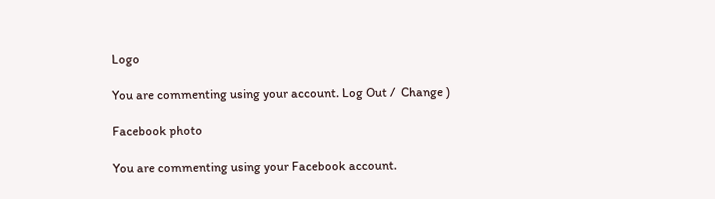Logo

You are commenting using your account. Log Out /  Change )

Facebook photo

You are commenting using your Facebook account.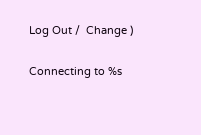Log Out /  Change )

Connecting to %s